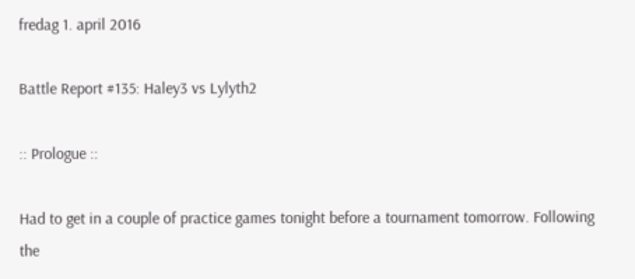fredag 1. april 2016

Battle Report #135: Haley3 vs Lylyth2

:: Prologue ::

Had to get in a couple of practice games tonight before a tournament tomorrow. Following the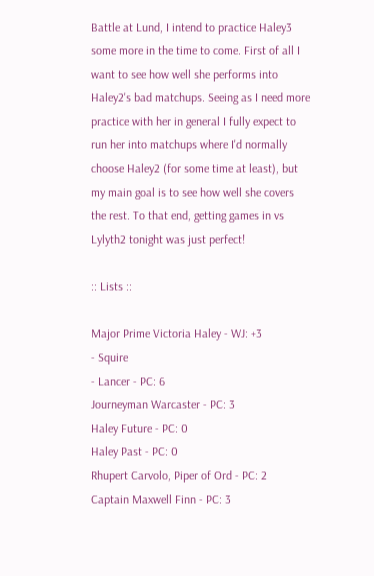Battle at Lund, I intend to practice Haley3 some more in the time to come. First of all I want to see how well she performs into Haley2's bad matchups. Seeing as I need more practice with her in general I fully expect to run her into matchups where I'd normally choose Haley2 (for some time at least), but my main goal is to see how well she covers the rest. To that end, getting games in vs Lylyth2 tonight was just perfect!

:: Lists ::

Major Prime Victoria Haley - WJ: +3
- Squire
- Lancer - PC: 6
Journeyman Warcaster - PC: 3
Haley Future - PC: 0
Haley Past - PC: 0
Rhupert Carvolo, Piper of Ord - PC: 2
Captain Maxwell Finn - PC: 3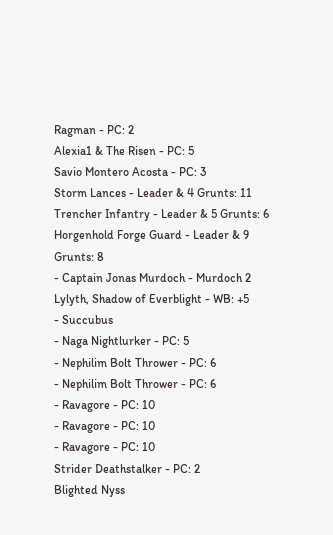Ragman - PC: 2
Alexia1 & The Risen - PC: 5
Savio Montero Acosta - PC: 3
Storm Lances - Leader & 4 Grunts: 11
Trencher Infantry - Leader & 5 Grunts: 6
Horgenhold Forge Guard - Leader & 9 Grunts: 8
- Captain Jonas Murdoch - Murdoch 2
Lylyth, Shadow of Everblight - WB: +5
- Succubus
- Naga Nightlurker - PC: 5
- Nephilim Bolt Thrower - PC: 6
- Nephilim Bolt Thrower - PC: 6
- Ravagore - PC: 10
- Ravagore - PC: 10
- Ravagore - PC: 10
Strider Deathstalker - PC: 2
Blighted Nyss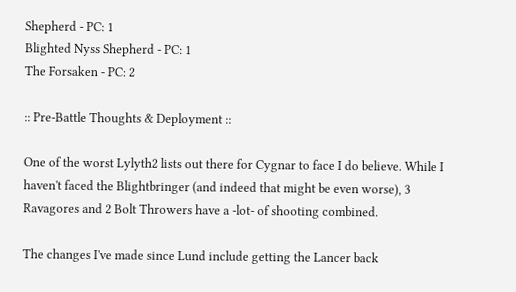Shepherd - PC: 1
Blighted Nyss Shepherd - PC: 1
The Forsaken - PC: 2

:: Pre-Battle Thoughts & Deployment ::

One of the worst Lylyth2 lists out there for Cygnar to face I do believe. While I haven't faced the Blightbringer (and indeed that might be even worse), 3 Ravagores and 2 Bolt Throwers have a -lot- of shooting combined.

The changes I've made since Lund include getting the Lancer back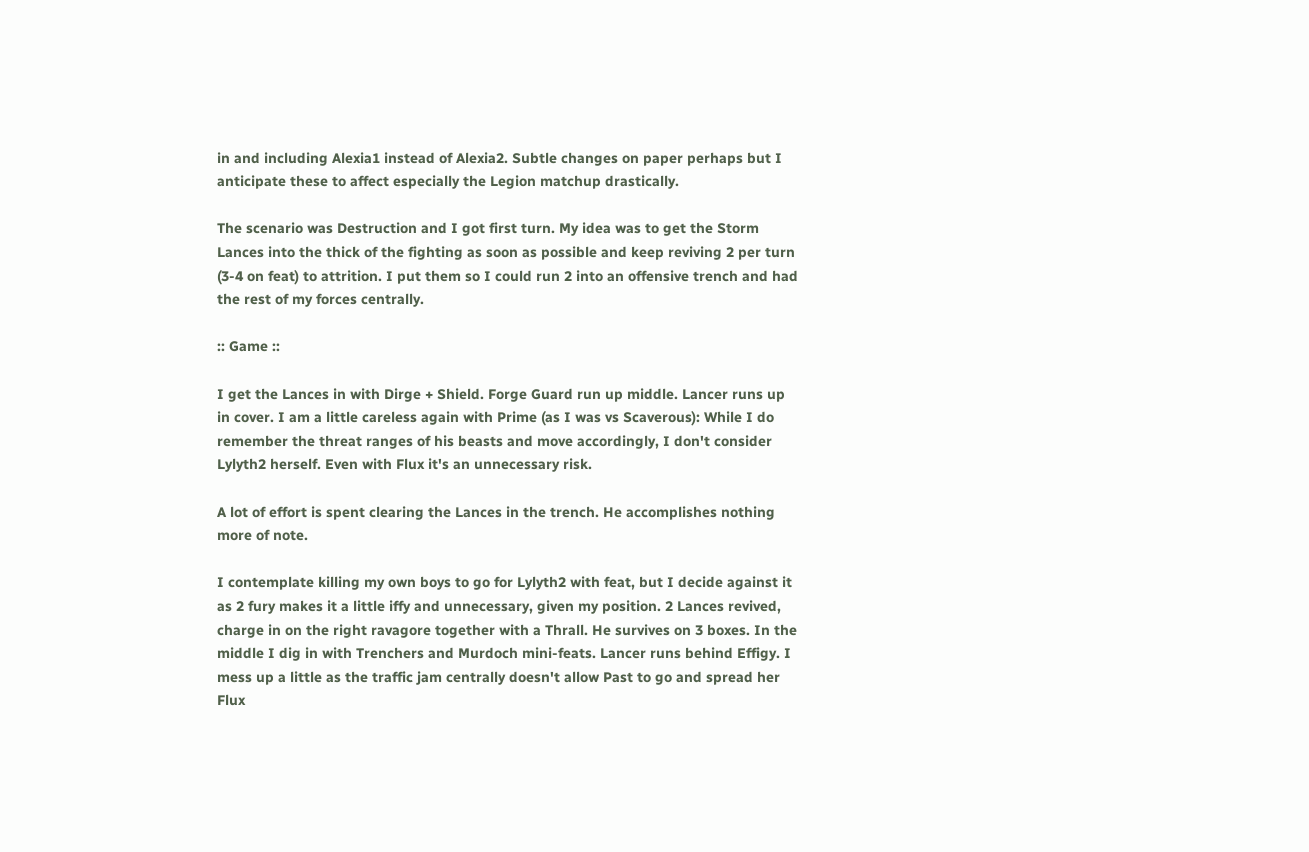in and including Alexia1 instead of Alexia2. Subtle changes on paper perhaps but I anticipate these to affect especially the Legion matchup drastically.

The scenario was Destruction and I got first turn. My idea was to get the Storm Lances into the thick of the fighting as soon as possible and keep reviving 2 per turn (3-4 on feat) to attrition. I put them so I could run 2 into an offensive trench and had the rest of my forces centrally.

:: Game ::

I get the Lances in with Dirge + Shield. Forge Guard run up middle. Lancer runs up in cover. I am a little careless again with Prime (as I was vs Scaverous): While I do remember the threat ranges of his beasts and move accordingly, I don't consider Lylyth2 herself. Even with Flux it's an unnecessary risk.

A lot of effort is spent clearing the Lances in the trench. He accomplishes nothing more of note.

I contemplate killing my own boys to go for Lylyth2 with feat, but I decide against it as 2 fury makes it a little iffy and unnecessary, given my position. 2 Lances revived, charge in on the right ravagore together with a Thrall. He survives on 3 boxes. In the middle I dig in with Trenchers and Murdoch mini-feats. Lancer runs behind Effigy. I mess up a little as the traffic jam centrally doesn't allow Past to go and spread her Flux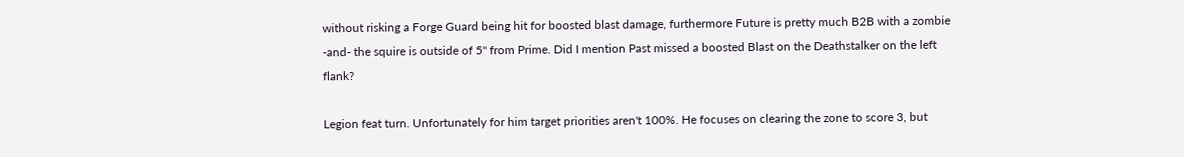without risking a Forge Guard being hit for boosted blast damage, furthermore Future is pretty much B2B with a zombie -and- the squire is outside of 5" from Prime. Did I mention Past missed a boosted Blast on the Deathstalker on the left flank?

Legion feat turn. Unfortunately for him target priorities aren't 100%. He focuses on clearing the zone to score 3, but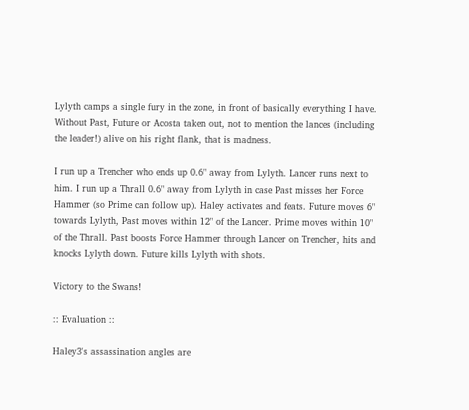Lylyth camps a single fury in the zone, in front of basically everything I have. Without Past, Future or Acosta taken out, not to mention the lances (including the leader!) alive on his right flank, that is madness.

I run up a Trencher who ends up 0.6" away from Lylyth. Lancer runs next to him. I run up a Thrall 0.6" away from Lylyth in case Past misses her Force Hammer (so Prime can follow up). Haley activates and feats. Future moves 6" towards Lylyth, Past moves within 12" of the Lancer. Prime moves within 10" of the Thrall. Past boosts Force Hammer through Lancer on Trencher, hits and knocks Lylyth down. Future kills Lylyth with shots.

Victory to the Swans!

:: Evaluation ::

Haley3's assassination angles are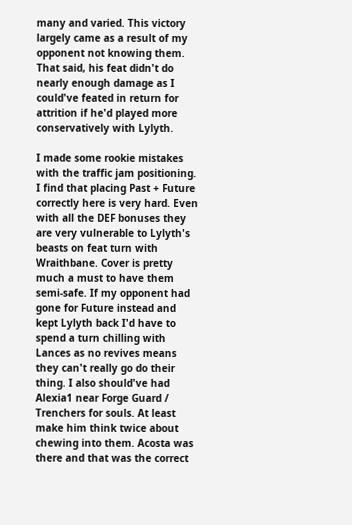many and varied. This victory largely came as a result of my opponent not knowing them. That said, his feat didn't do nearly enough damage as I could've feated in return for attrition if he'd played more conservatively with Lylyth.

I made some rookie mistakes with the traffic jam positioning. I find that placing Past + Future correctly here is very hard. Even with all the DEF bonuses they are very vulnerable to Lylyth's beasts on feat turn with Wraithbane. Cover is pretty much a must to have them semi-safe. If my opponent had gone for Future instead and kept Lylyth back I'd have to spend a turn chilling with Lances as no revives means they can't really go do their thing. I also should've had Alexia1 near Forge Guard / Trenchers for souls. At least make him think twice about chewing into them. Acosta was there and that was the correct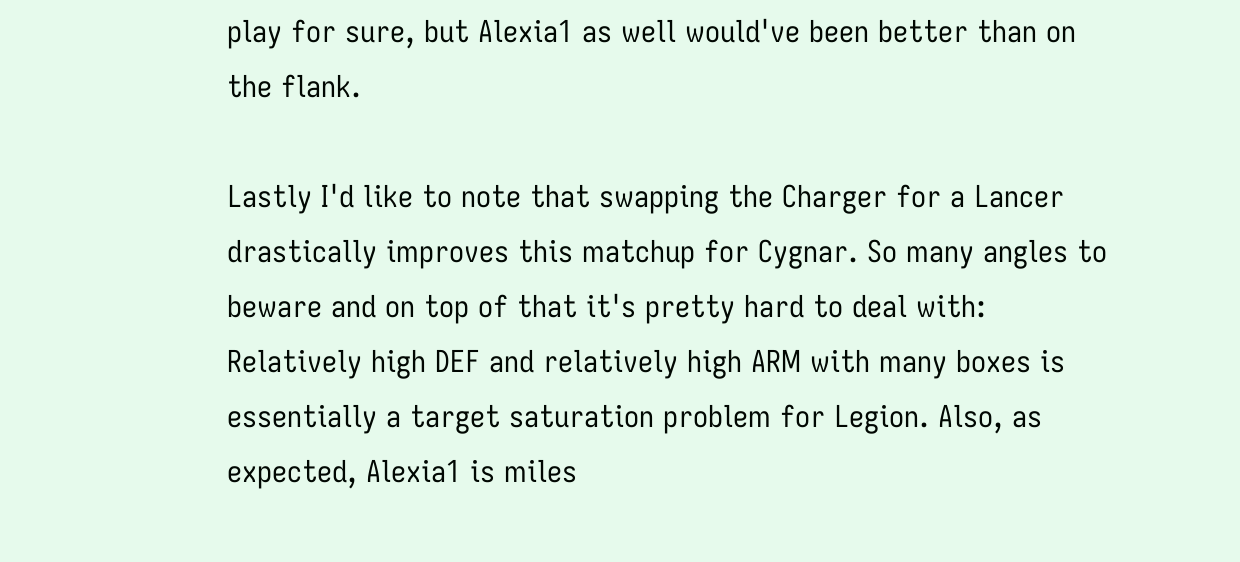play for sure, but Alexia1 as well would've been better than on the flank.

Lastly I'd like to note that swapping the Charger for a Lancer drastically improves this matchup for Cygnar. So many angles to beware and on top of that it's pretty hard to deal with: Relatively high DEF and relatively high ARM with many boxes is essentially a target saturation problem for Legion. Also, as expected, Alexia1 is miles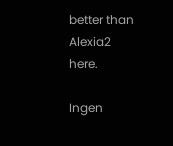better than Alexia2 here.

Ingen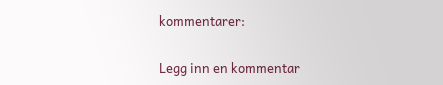kommentarer:

Legg inn en kommentar